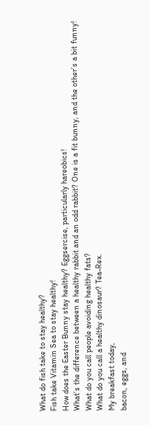What do fish take to stay healthy?
Fish take Vitamin Sea to stay healthy!
How does the Easter Bunny stay healthy? Eggsercise, particularly hareobics!
What’s the difference between a healthy rabbit and an odd rabbit? One is a fit bunny, and the other’s a bit funny!
What do you call people avoiding healthy fats?
What do you call a healthy dinosaur? Tea-Rex.
My breakfast today,
bacon, eggs, and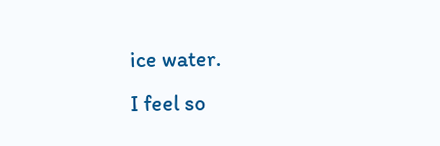ice water.
I feel so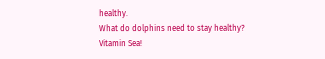healthy.
What do dolphins need to stay healthy?
Vitamin Sea!